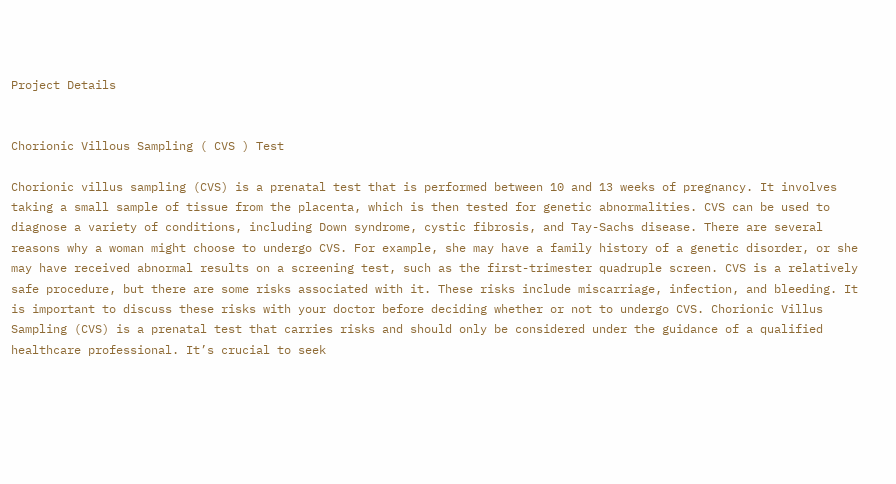Project Details


Chorionic Villous Sampling ( CVS ) Test

Chorionic villus sampling (CVS) is a prenatal test that is performed between 10 and 13 weeks of pregnancy. It involves taking a small sample of tissue from the placenta, which is then tested for genetic abnormalities. CVS can be used to diagnose a variety of conditions, including Down syndrome, cystic fibrosis, and Tay-Sachs disease. There are several reasons why a woman might choose to undergo CVS. For example, she may have a family history of a genetic disorder, or she may have received abnormal results on a screening test, such as the first-trimester quadruple screen. CVS is a relatively safe procedure, but there are some risks associated with it. These risks include miscarriage, infection, and bleeding. It is important to discuss these risks with your doctor before deciding whether or not to undergo CVS. Chorionic Villus Sampling (CVS) is a prenatal test that carries risks and should only be considered under the guidance of a qualified healthcare professional. It’s crucial to seek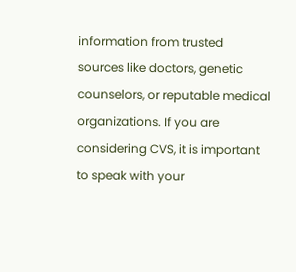information from trusted sources like doctors, genetic counselors, or reputable medical organizations. If you are considering CVS, it is important to speak with your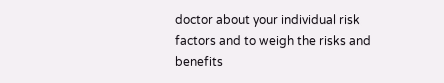doctor about your individual risk factors and to weigh the risks and benefits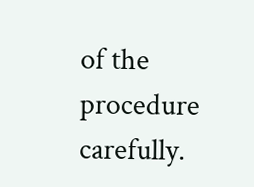of the procedure carefully.